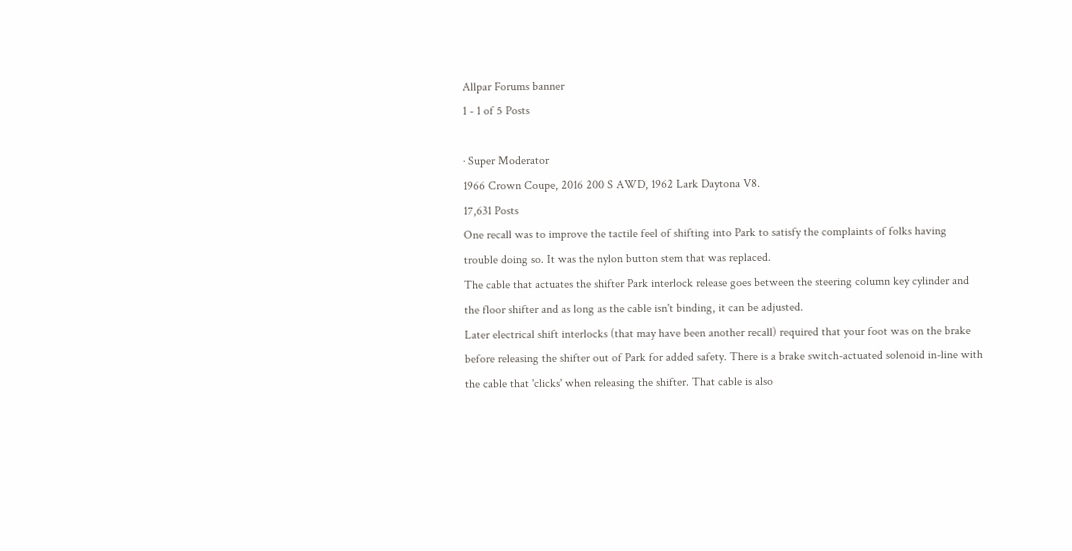Allpar Forums banner
1 - 1 of 5 Posts

· Super Moderator
1966 Crown Coupe, 2016 200 S AWD, 1962 Lark Daytona V8.
17,631 Posts
One recall was to improve the tactile feel of shifting into Park to satisfy the complaints of folks having trouble doing so. It was the nylon button stem that was replaced.
The cable that actuates the shifter Park interlock release goes between the steering column key cylinder and the floor shifter and as long as the cable isn't binding, it can be adjusted.
Later electrical shift interlocks (that may have been another recall) required that your foot was on the brake before releasing the shifter out of Park for added safety. There is a brake switch-actuated solenoid in-line with the cable that 'clicks' when releasing the shifter. That cable is also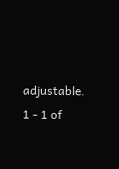adjustable.
1 - 1 of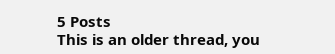5 Posts
This is an older thread, you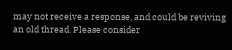may not receive a response, and could be reviving an old thread. Please consider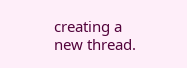creating a new thread.